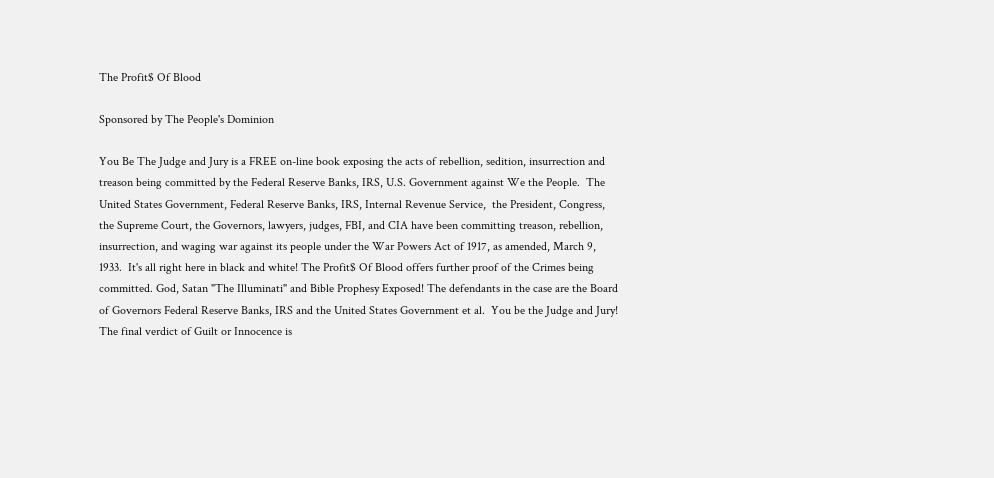The Profit$ Of Blood

Sponsored by The People's Dominion

You Be The Judge and Jury is a FREE on-line book exposing the acts of rebellion, sedition, insurrection and treason being committed by the Federal Reserve Banks, IRS, U.S. Government against We the People.  The United States Government, Federal Reserve Banks, IRS, Internal Revenue Service,  the President, Congress, the Supreme Court, the Governors, lawyers, judges, FBI, and CIA have been committing treason, rebellion, insurrection, and waging war against its people under the War Powers Act of 1917, as amended, March 9, 1933.  It's all right here in black and white! The Profit$ Of Blood offers further proof of the Crimes being committed. God, Satan "The Illuminati" and Bible Prophesy Exposed! The defendants in the case are the Board of Governors Federal Reserve Banks, IRS and the United States Government et al.  You be the Judge and Jury! The final verdict of Guilt or Innocence is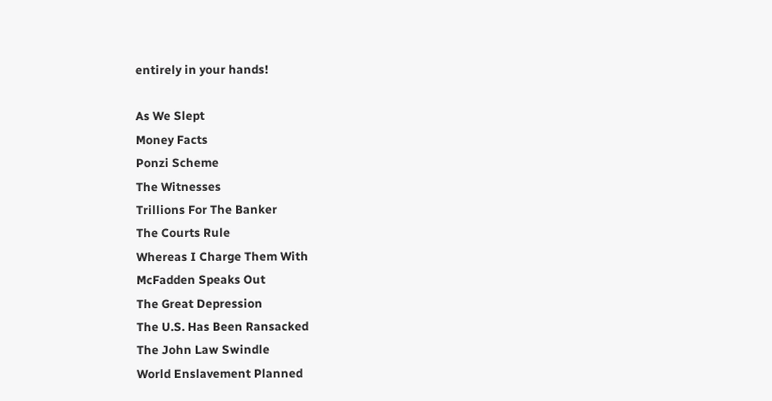entirely in your hands!

As We Slept
Money Facts
Ponzi Scheme
The Witnesses
Trillions For The Banker
The Courts Rule
Whereas I Charge Them With
McFadden Speaks Out
The Great Depression
The U.S. Has Been Ransacked
The John Law Swindle
World Enslavement Planned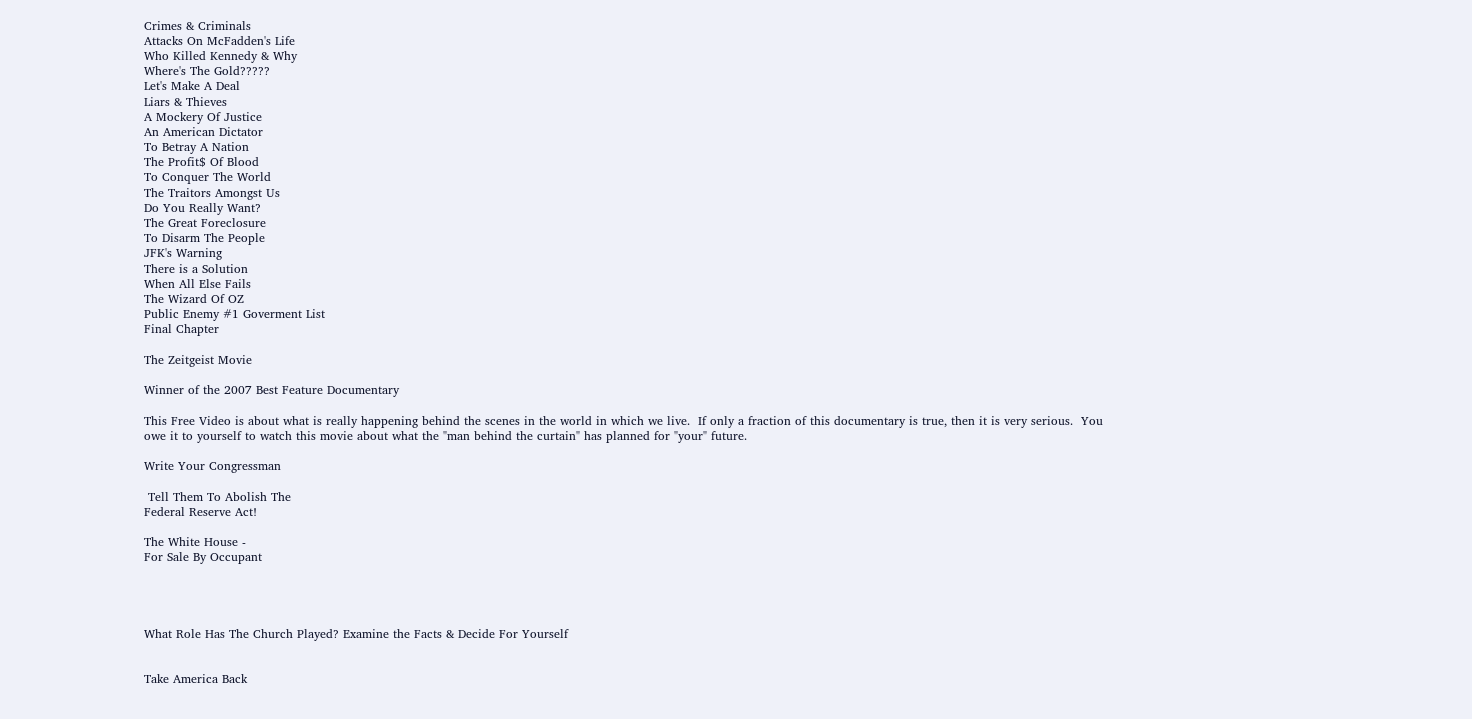Crimes & Criminals
Attacks On McFadden's Life
Who Killed Kennedy & Why
Where's The Gold?????
Let's Make A Deal
Liars & Thieves
A Mockery Of Justice
An American Dictator
To Betray A Nation
The Profit$ Of Blood
To Conquer The World
The Traitors Amongst Us
Do You Really Want?
The Great Foreclosure
To Disarm The People
JFK's Warning
There is a Solution
When All Else Fails
The Wizard Of OZ
Public Enemy #1 Goverment List
Final Chapter

The Zeitgeist Movie

Winner of the 2007 Best Feature Documentary

This Free Video is about what is really happening behind the scenes in the world in which we live.  If only a fraction of this documentary is true, then it is very serious.  You owe it to yourself to watch this movie about what the "man behind the curtain" has planned for "your" future.

Write Your Congressman

 Tell Them To Abolish The
Federal Reserve Act!

The White House -
For Sale By Occupant




What Role Has The Church Played? Examine the Facts & Decide For Yourself


Take America Back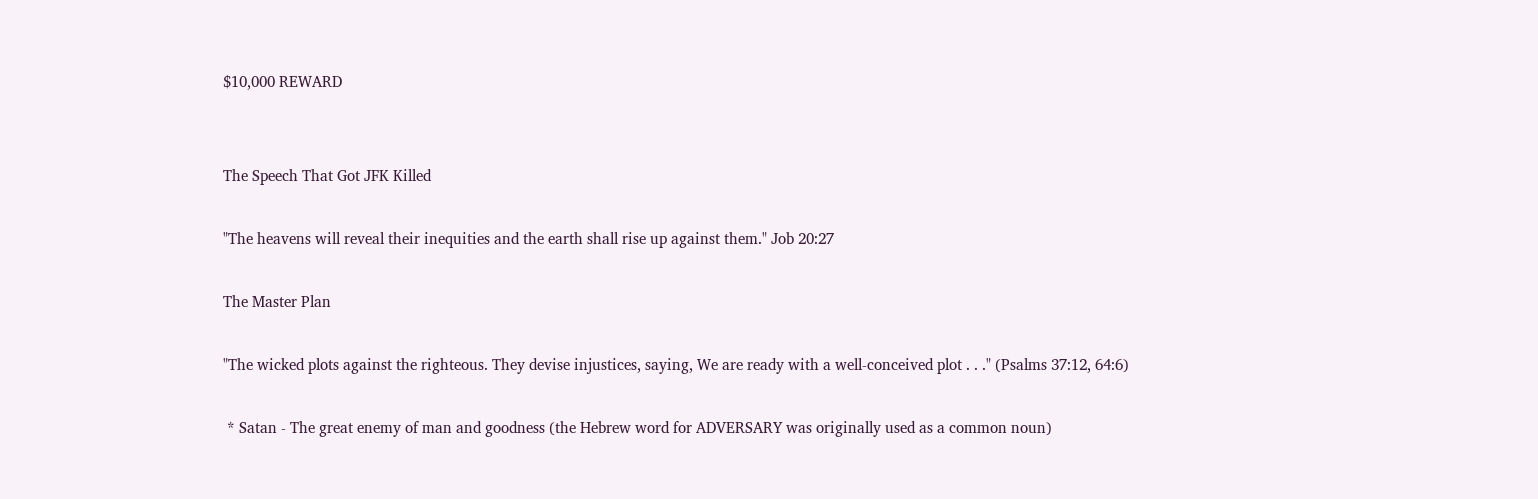$10,000 REWARD


The Speech That Got JFK Killed

"The heavens will reveal their inequities and the earth shall rise up against them." Job 20:27

The Master Plan

"The wicked plots against the righteous. They devise injustices, saying, We are ready with a well-conceived plot . . ." (Psalms 37:12, 64:6)

 * Satan - The great enemy of man and goodness (the Hebrew word for ADVERSARY was originally used as a common noun)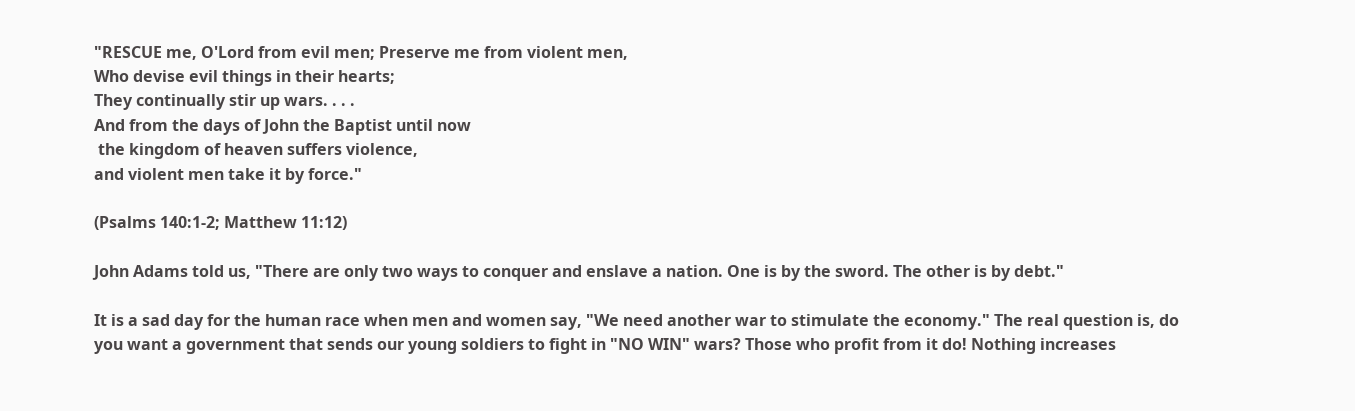"RESCUE me, O'Lord from evil men; Preserve me from violent men,
Who devise evil things in their hearts;
They continually stir up wars. . . .
And from the days of John the Baptist until now
 the kingdom of heaven suffers violence,
and violent men take it by force."

(Psalms 140:1-2; Matthew 11:12)

John Adams told us, "There are only two ways to conquer and enslave a nation. One is by the sword. The other is by debt."

It is a sad day for the human race when men and women say, "We need another war to stimulate the economy." The real question is, do you want a government that sends our young soldiers to fight in "NO WIN" wars? Those who profit from it do! Nothing increases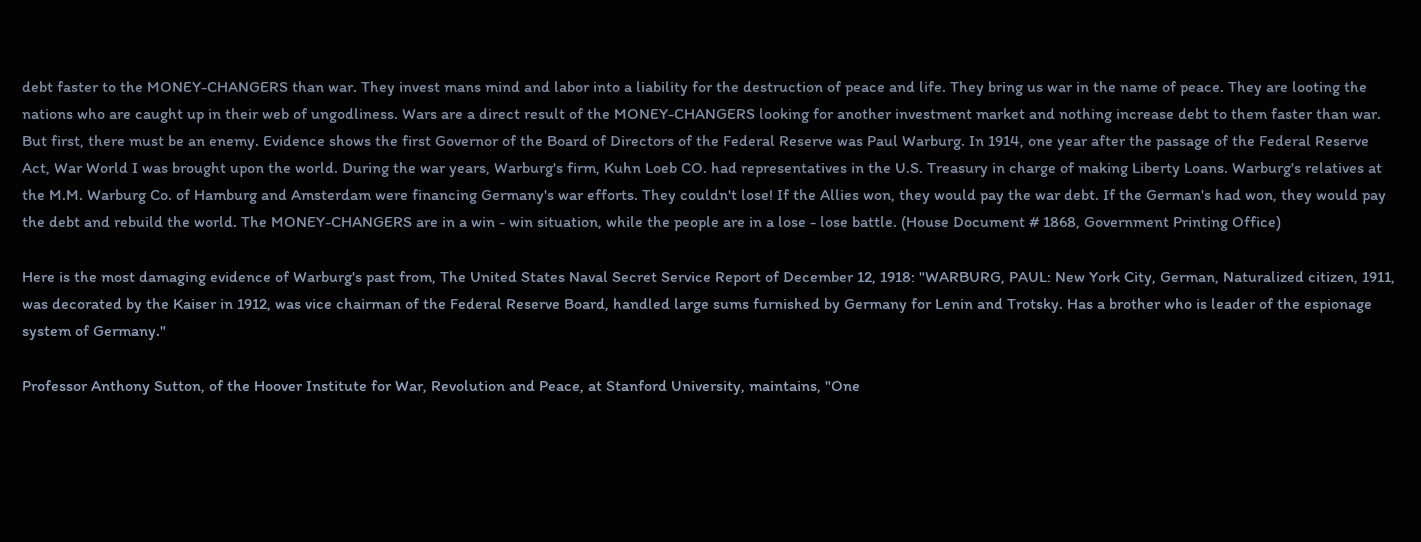debt faster to the MONEY-CHANGERS than war. They invest mans mind and labor into a liability for the destruction of peace and life. They bring us war in the name of peace. They are looting the nations who are caught up in their web of ungodliness. Wars are a direct result of the MONEY-CHANGERS looking for another investment market and nothing increase debt to them faster than war. But first, there must be an enemy. Evidence shows the first Governor of the Board of Directors of the Federal Reserve was Paul Warburg. In 1914, one year after the passage of the Federal Reserve Act, War World I was brought upon the world. During the war years, Warburg's firm, Kuhn Loeb CO. had representatives in the U.S. Treasury in charge of making Liberty Loans. Warburg's relatives at the M.M. Warburg Co. of Hamburg and Amsterdam were financing Germany's war efforts. They couldn't lose! If the Allies won, they would pay the war debt. If the German's had won, they would pay the debt and rebuild the world. The MONEY-CHANGERS are in a win - win situation, while the people are in a lose - lose battle. (House Document # 1868, Government Printing Office)

Here is the most damaging evidence of Warburg's past from, The United States Naval Secret Service Report of December 12, 1918: "WARBURG, PAUL: New York City, German, Naturalized citizen, 1911, was decorated by the Kaiser in 1912, was vice chairman of the Federal Reserve Board, handled large sums furnished by Germany for Lenin and Trotsky. Has a brother who is leader of the espionage system of Germany."

Professor Anthony Sutton, of the Hoover Institute for War, Revolution and Peace, at Stanford University, maintains, "One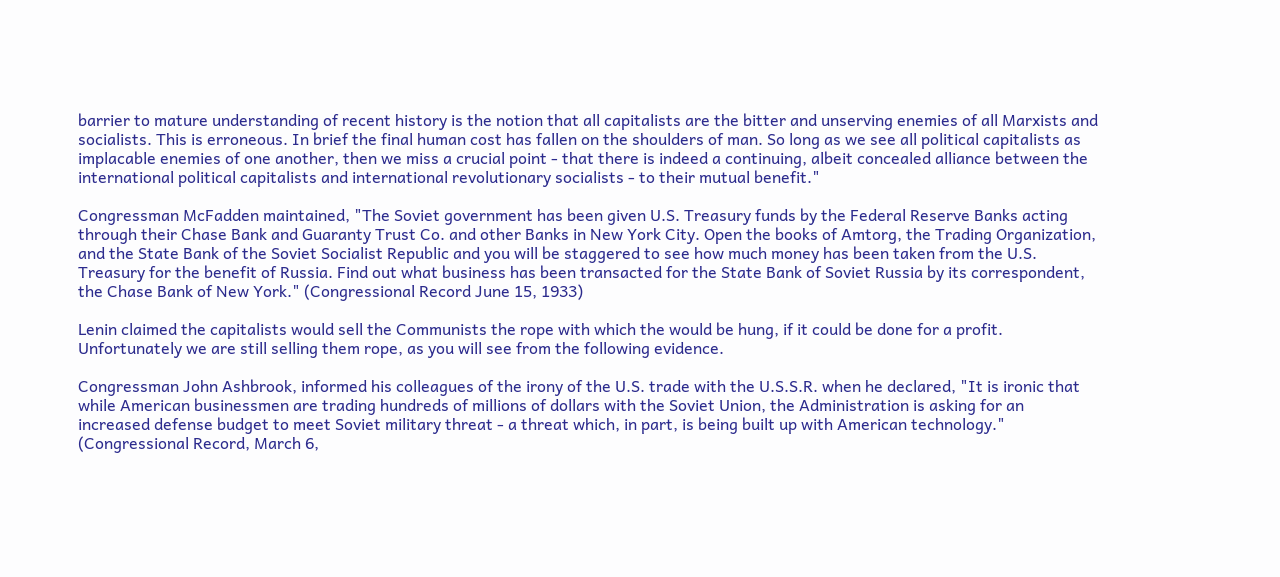barrier to mature understanding of recent history is the notion that all capitalists are the bitter and unserving enemies of all Marxists and socialists. This is erroneous. In brief the final human cost has fallen on the shoulders of man. So long as we see all political capitalists as implacable enemies of one another, then we miss a crucial point - that there is indeed a continuing, albeit concealed alliance between the international political capitalists and international revolutionary socialists - to their mutual benefit."

Congressman McFadden maintained, "The Soviet government has been given U.S. Treasury funds by the Federal Reserve Banks acting through their Chase Bank and Guaranty Trust Co. and other Banks in New York City. Open the books of Amtorg, the Trading Organization, and the State Bank of the Soviet Socialist Republic and you will be staggered to see how much money has been taken from the U.S. Treasury for the benefit of Russia. Find out what business has been transacted for the State Bank of Soviet Russia by its correspondent, the Chase Bank of New York." (Congressional Record June 15, 1933)

Lenin claimed the capitalists would sell the Communists the rope with which the would be hung, if it could be done for a profit. Unfortunately we are still selling them rope, as you will see from the following evidence.

Congressman John Ashbrook, informed his colleagues of the irony of the U.S. trade with the U.S.S.R. when he declared, "It is ironic that while American businessmen are trading hundreds of millions of dollars with the Soviet Union, the Administration is asking for an increased defense budget to meet Soviet military threat - a threat which, in part, is being built up with American technology." (Congressional Record, March 6,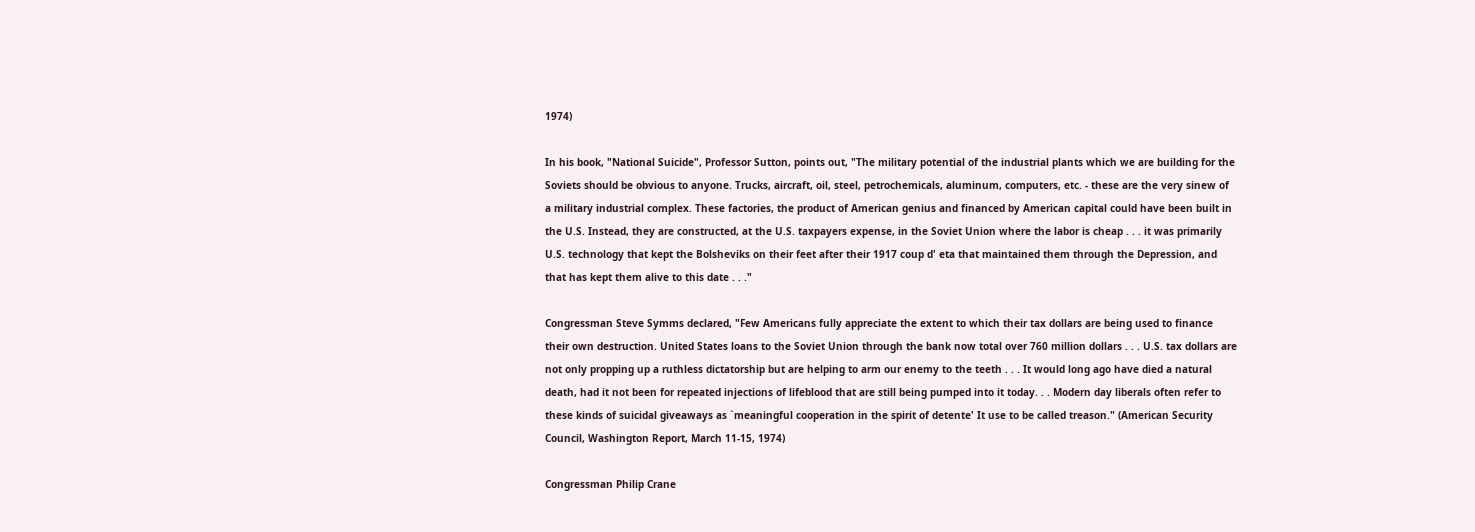1974)

In his book, "National Suicide", Professor Sutton, points out, "The military potential of the industrial plants which we are building for the Soviets should be obvious to anyone. Trucks, aircraft, oil, steel, petrochemicals, aluminum, computers, etc. - these are the very sinew of a military industrial complex. These factories, the product of American genius and financed by American capital could have been built in the U.S. Instead, they are constructed, at the U.S. taxpayers expense, in the Soviet Union where the labor is cheap . . . it was primarily U.S. technology that kept the Bolsheviks on their feet after their 1917 coup d' eta that maintained them through the Depression, and that has kept them alive to this date . . ."

Congressman Steve Symms declared, "Few Americans fully appreciate the extent to which their tax dollars are being used to finance their own destruction. United States loans to the Soviet Union through the bank now total over 760 million dollars . . . U.S. tax dollars are not only propping up a ruthless dictatorship but are helping to arm our enemy to the teeth . . . It would long ago have died a natural death, had it not been for repeated injections of lifeblood that are still being pumped into it today. . . Modern day liberals often refer to these kinds of suicidal giveaways as `meaningful cooperation in the spirit of detente' It use to be called treason." (American Security Council, Washington Report, March 11-15, 1974)

Congressman Philip Crane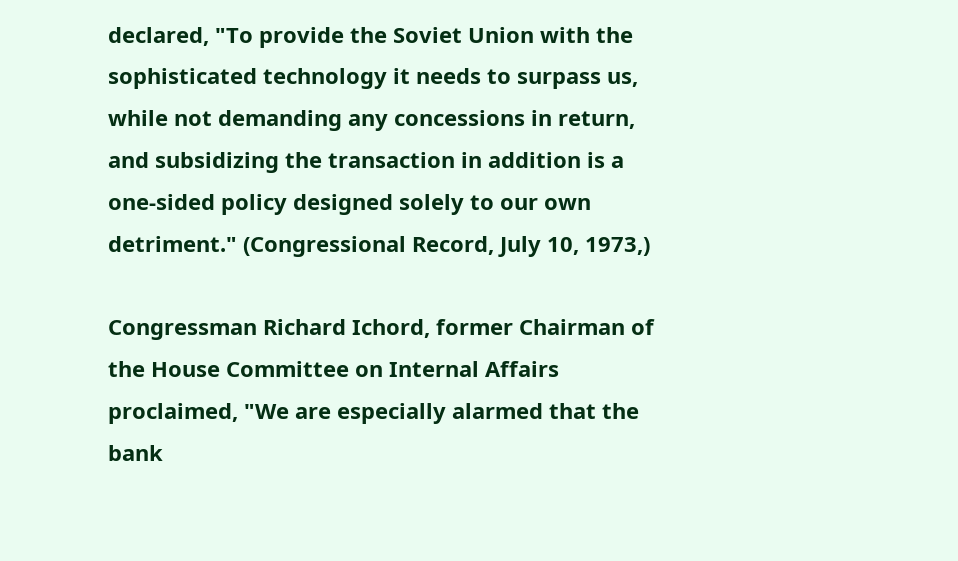declared, "To provide the Soviet Union with the sophisticated technology it needs to surpass us, while not demanding any concessions in return, and subsidizing the transaction in addition is a one-sided policy designed solely to our own detriment." (Congressional Record, July 10, 1973,)

Congressman Richard Ichord, former Chairman of the House Committee on Internal Affairs proclaimed, "We are especially alarmed that the bank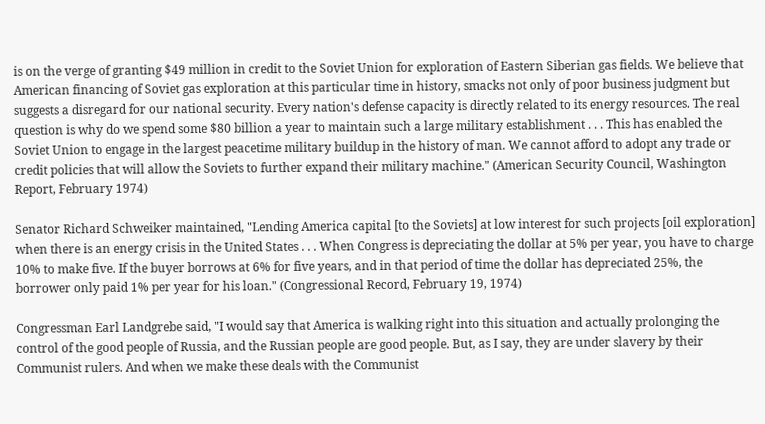is on the verge of granting $49 million in credit to the Soviet Union for exploration of Eastern Siberian gas fields. We believe that American financing of Soviet gas exploration at this particular time in history, smacks not only of poor business judgment but suggests a disregard for our national security. Every nation's defense capacity is directly related to its energy resources. The real question is why do we spend some $80 billion a year to maintain such a large military establishment . . . This has enabled the Soviet Union to engage in the largest peacetime military buildup in the history of man. We cannot afford to adopt any trade or credit policies that will allow the Soviets to further expand their military machine." (American Security Council, Washington Report, February 1974)

Senator Richard Schweiker maintained, "Lending America capital [to the Soviets] at low interest for such projects [oil exploration] when there is an energy crisis in the United States . . . When Congress is depreciating the dollar at 5% per year, you have to charge 10% to make five. If the buyer borrows at 6% for five years, and in that period of time the dollar has depreciated 25%, the borrower only paid 1% per year for his loan." (Congressional Record, February 19, 1974)

Congressman Earl Landgrebe said, "I would say that America is walking right into this situation and actually prolonging the control of the good people of Russia, and the Russian people are good people. But, as I say, they are under slavery by their Communist rulers. And when we make these deals with the Communist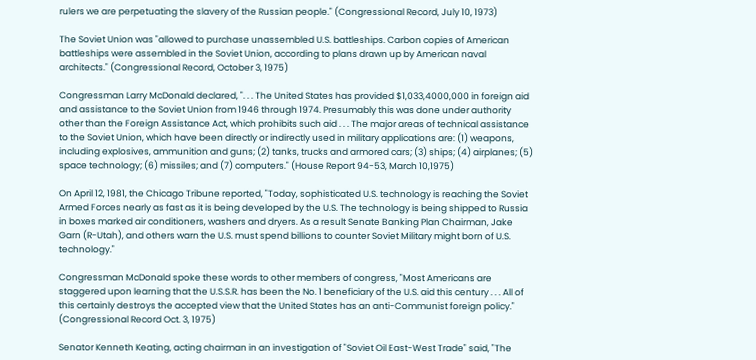rulers we are perpetuating the slavery of the Russian people." (Congressional Record, July 10, 1973)

The Soviet Union was "allowed to purchase unassembled U.S. battleships. Carbon copies of American battleships were assembled in the Soviet Union, according to plans drawn up by American naval architects." (Congressional Record, October 3, 1975)

Congressman Larry McDonald declared, ". . . The United States has provided $1,033,4000,000 in foreign aid and assistance to the Soviet Union from 1946 through 1974. Presumably this was done under authority other than the Foreign Assistance Act, which prohibits such aid . . . The major areas of technical assistance to the Soviet Union, which have been directly or indirectly used in military applications are: (1) weapons, including explosives, ammunition and guns; (2) tanks, trucks and armored cars; (3) ships; (4) airplanes; (5) space technology; (6) missiles; and (7) computers." (House Report 94-53, March 10,1975)

On April 12, 1981, the Chicago Tribune reported, "Today, sophisticated U.S. technology is reaching the Soviet Armed Forces nearly as fast as it is being developed by the U.S. The technology is being shipped to Russia in boxes marked air conditioners, washers and dryers. As a result Senate Banking Plan Chairman, Jake Garn (R-Utah), and others warn the U.S. must spend billions to counter Soviet Military might born of U.S. technology."

Congressman McDonald spoke these words to other members of congress, "Most Americans are staggered upon learning that the U.S.S.R. has been the No. 1 beneficiary of the U.S. aid this century . . . All of this certainly destroys the accepted view that the United States has an anti-Communist foreign policy." (Congressional Record Oct. 3, 1975)

Senator Kenneth Keating, acting chairman in an investigation of "Soviet Oil East-West Trade" said, "The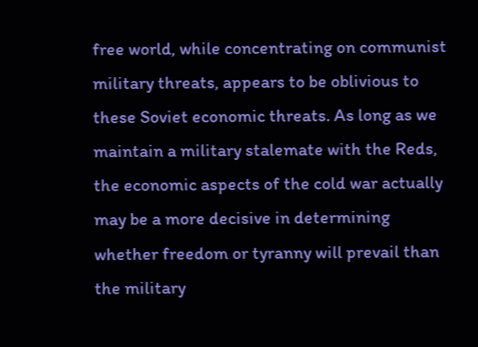free world, while concentrating on communist military threats, appears to be oblivious to these Soviet economic threats. As long as we maintain a military stalemate with the Reds, the economic aspects of the cold war actually may be a more decisive in determining whether freedom or tyranny will prevail than the military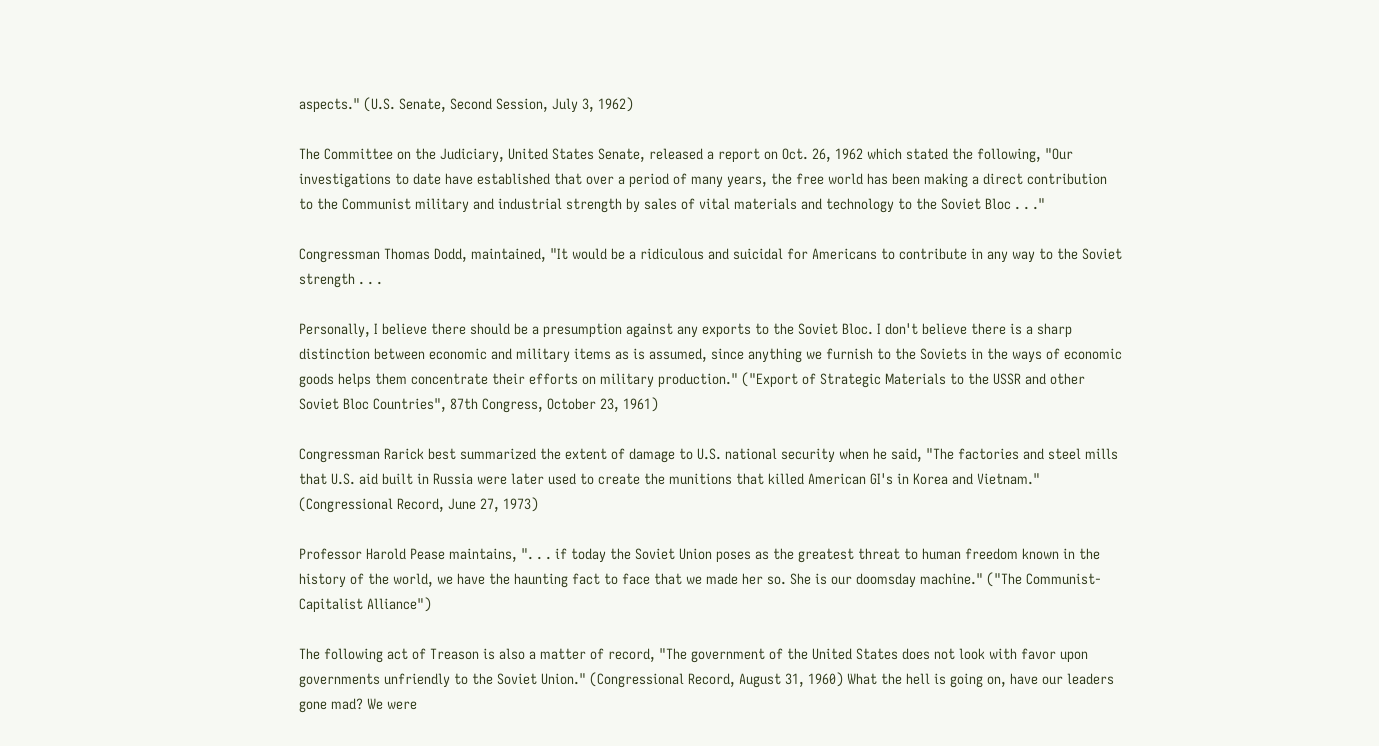aspects." (U.S. Senate, Second Session, July 3, 1962)

The Committee on the Judiciary, United States Senate, released a report on Oct. 26, 1962 which stated the following, "Our investigations to date have established that over a period of many years, the free world has been making a direct contribution to the Communist military and industrial strength by sales of vital materials and technology to the Soviet Bloc . . ."

Congressman Thomas Dodd, maintained, "It would be a ridiculous and suicidal for Americans to contribute in any way to the Soviet strength . . .

Personally, I believe there should be a presumption against any exports to the Soviet Bloc. I don't believe there is a sharp distinction between economic and military items as is assumed, since anything we furnish to the Soviets in the ways of economic goods helps them concentrate their efforts on military production." ("Export of Strategic Materials to the USSR and other Soviet Bloc Countries", 87th Congress, October 23, 1961)

Congressman Rarick best summarized the extent of damage to U.S. national security when he said, "The factories and steel mills that U.S. aid built in Russia were later used to create the munitions that killed American GI's in Korea and Vietnam." (Congressional Record, June 27, 1973)

Professor Harold Pease maintains, ". . . if today the Soviet Union poses as the greatest threat to human freedom known in the history of the world, we have the haunting fact to face that we made her so. She is our doomsday machine." ("The Communist-Capitalist Alliance")

The following act of Treason is also a matter of record, "The government of the United States does not look with favor upon governments unfriendly to the Soviet Union." (Congressional Record, August 31, 1960) What the hell is going on, have our leaders gone mad? We were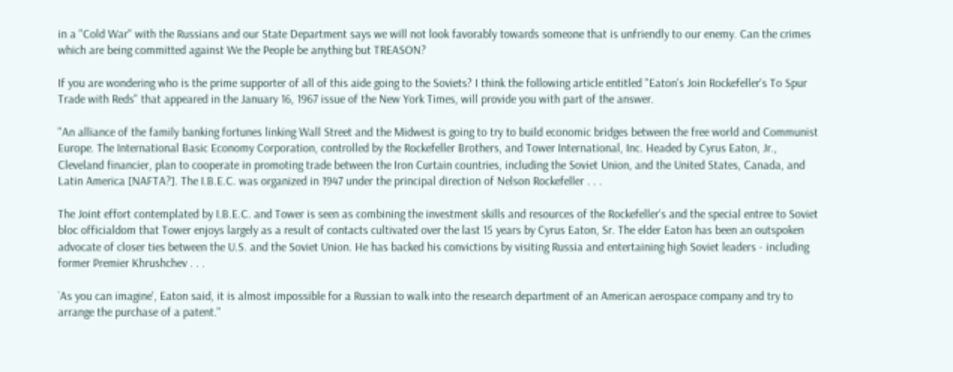in a "Cold War" with the Russians and our State Department says we will not look favorably towards someone that is unfriendly to our enemy. Can the crimes which are being committed against We the People be anything but TREASON?

If you are wondering who is the prime supporter of all of this aide going to the Soviets? I think the following article entitled "Eaton's Join Rockefeller's To Spur Trade with Reds" that appeared in the January 16, 1967 issue of the New York Times, will provide you with part of the answer.

"An alliance of the family banking fortunes linking Wall Street and the Midwest is going to try to build economic bridges between the free world and Communist Europe. The International Basic Economy Corporation, controlled by the Rockefeller Brothers, and Tower International, Inc. Headed by Cyrus Eaton, Jr., Cleveland financier, plan to cooperate in promoting trade between the Iron Curtain countries, including the Soviet Union, and the United States, Canada, and Latin America [NAFTA?]. The I.B.E.C. was organized in 1947 under the principal direction of Nelson Rockefeller . . .

The Joint effort contemplated by I.B.E.C. and Tower is seen as combining the investment skills and resources of the Rockefeller's and the special entree to Soviet bloc officialdom that Tower enjoys largely as a result of contacts cultivated over the last 15 years by Cyrus Eaton, Sr. The elder Eaton has been an outspoken advocate of closer ties between the U.S. and the Soviet Union. He has backed his convictions by visiting Russia and entertaining high Soviet leaders - including former Premier Khrushchev . . .

`As you can imagine', Eaton said, it is almost impossible for a Russian to walk into the research department of an American aerospace company and try to arrange the purchase of a patent."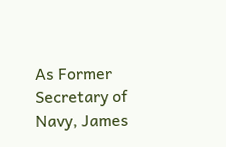As Former Secretary of Navy, James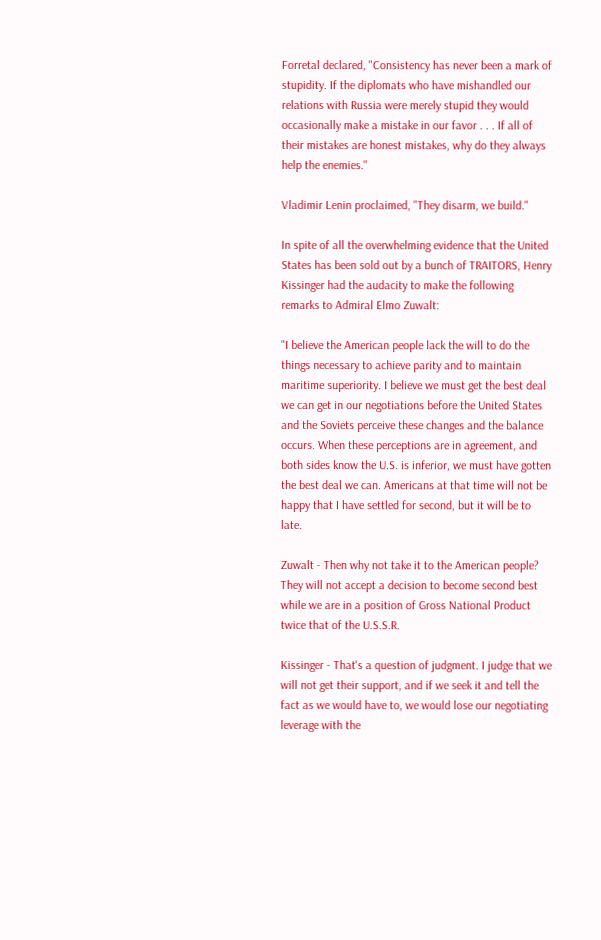Forretal declared, "Consistency has never been a mark of stupidity. If the diplomats who have mishandled our relations with Russia were merely stupid they would occasionally make a mistake in our favor . . . If all of their mistakes are honest mistakes, why do they always help the enemies."

Vladimir Lenin proclaimed, "They disarm, we build."

In spite of all the overwhelming evidence that the United States has been sold out by a bunch of TRAITORS, Henry Kissinger had the audacity to make the following remarks to Admiral Elmo Zuwalt:

"I believe the American people lack the will to do the things necessary to achieve parity and to maintain maritime superiority. I believe we must get the best deal we can get in our negotiations before the United States and the Soviets perceive these changes and the balance occurs. When these perceptions are in agreement, and both sides know the U.S. is inferior, we must have gotten the best deal we can. Americans at that time will not be happy that I have settled for second, but it will be to late.

Zuwalt - Then why not take it to the American people? They will not accept a decision to become second best while we are in a position of Gross National Product twice that of the U.S.S.R.

Kissinger - That's a question of judgment. I judge that we will not get their support, and if we seek it and tell the fact as we would have to, we would lose our negotiating leverage with the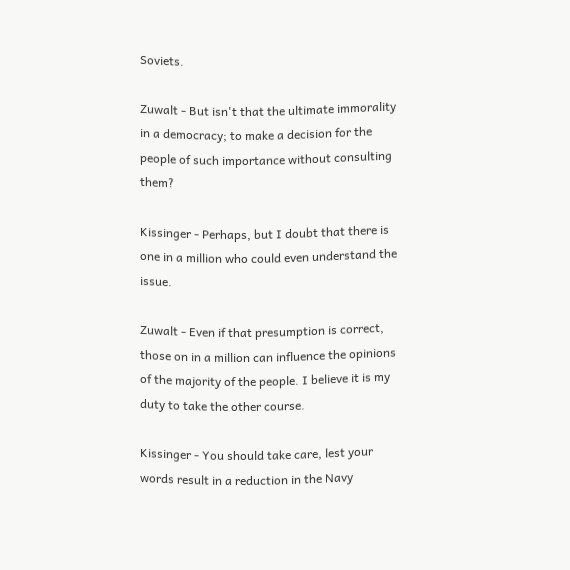Soviets.

Zuwalt - But isn't that the ultimate immorality in a democracy; to make a decision for the people of such importance without consulting them?

Kissinger - Perhaps, but I doubt that there is one in a million who could even understand the issue.

Zuwalt - Even if that presumption is correct, those on in a million can influence the opinions of the majority of the people. I believe it is my duty to take the other course.

Kissinger - You should take care, lest your words result in a reduction in the Navy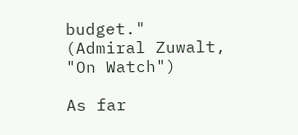budget." (Admiral Zuwalt, "On Watch")

As far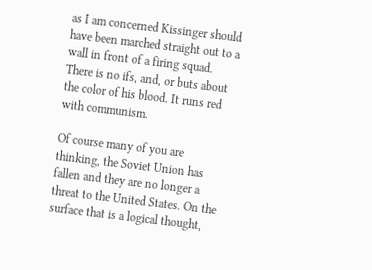as I am concerned Kissinger should have been marched straight out to a wall in front of a firing squad. There is no ifs, and, or buts about the color of his blood. It runs red with communism.

Of course many of you are thinking, the Soviet Union has fallen and they are no longer a threat to the United States. On the surface that is a logical thought,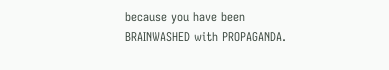because you have been BRAINWASHED with PROPAGANDA.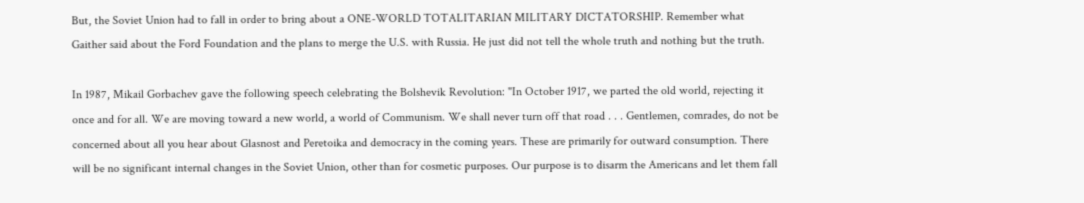But, the Soviet Union had to fall in order to bring about a ONE-WORLD TOTALITARIAN MILITARY DICTATORSHIP. Remember what Gaither said about the Ford Foundation and the plans to merge the U.S. with Russia. He just did not tell the whole truth and nothing but the truth.

In 1987, Mikail Gorbachev gave the following speech celebrating the Bolshevik Revolution: "In October 1917, we parted the old world, rejecting it once and for all. We are moving toward a new world, a world of Communism. We shall never turn off that road . . . Gentlemen, comrades, do not be concerned about all you hear about Glasnost and Peretoika and democracy in the coming years. These are primarily for outward consumption. There will be no significant internal changes in the Soviet Union, other than for cosmetic purposes. Our purpose is to disarm the Americans and let them fall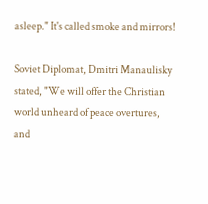asleep." It's called smoke and mirrors!

Soviet Diplomat, Dmitri Manaulisky stated, "We will offer the Christian world unheard of peace overtures, and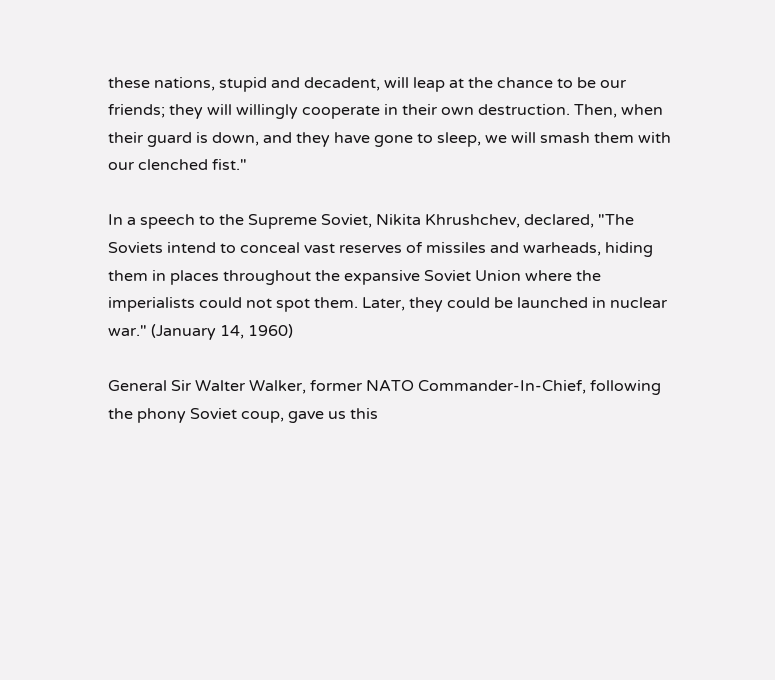these nations, stupid and decadent, will leap at the chance to be our friends; they will willingly cooperate in their own destruction. Then, when their guard is down, and they have gone to sleep, we will smash them with our clenched fist."

In a speech to the Supreme Soviet, Nikita Khrushchev, declared, "The Soviets intend to conceal vast reserves of missiles and warheads, hiding them in places throughout the expansive Soviet Union where the imperialists could not spot them. Later, they could be launched in nuclear war." (January 14, 1960)

General Sir Walter Walker, former NATO Commander-In-Chief, following the phony Soviet coup, gave us this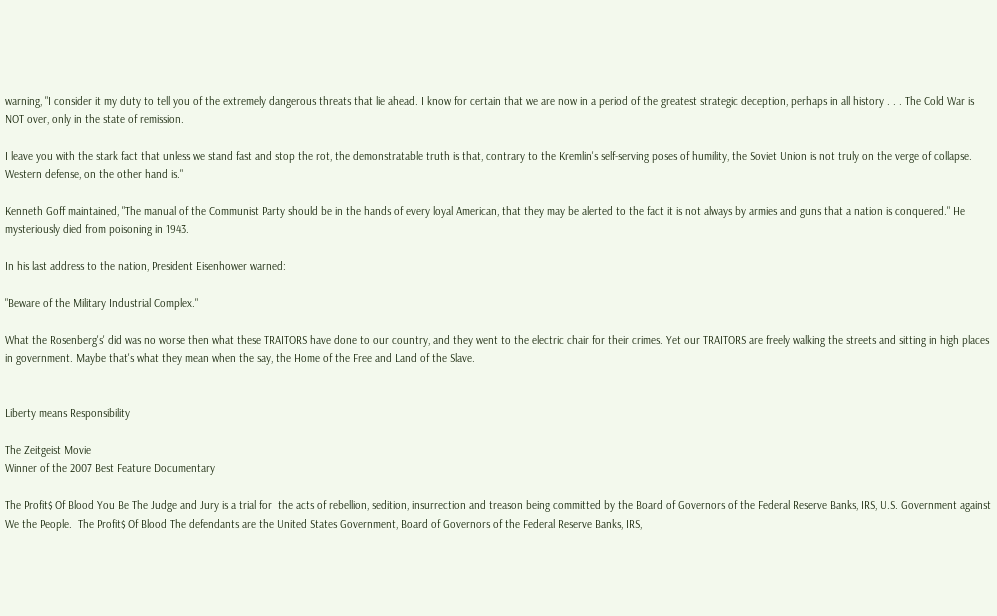warning, "I consider it my duty to tell you of the extremely dangerous threats that lie ahead. I know for certain that we are now in a period of the greatest strategic deception, perhaps in all history . . . The Cold War is NOT over, only in the state of remission.

I leave you with the stark fact that unless we stand fast and stop the rot, the demonstratable truth is that, contrary to the Kremlin's self-serving poses of humility, the Soviet Union is not truly on the verge of collapse. Western defense, on the other hand is."

Kenneth Goff maintained, "The manual of the Communist Party should be in the hands of every loyal American, that they may be alerted to the fact it is not always by armies and guns that a nation is conquered." He mysteriously died from poisoning in 1943.

In his last address to the nation, President Eisenhower warned:

"Beware of the Military Industrial Complex."

What the Rosenberg's' did was no worse then what these TRAITORS have done to our country, and they went to the electric chair for their crimes. Yet our TRAITORS are freely walking the streets and sitting in high places in government. Maybe that's what they mean when the say, the Home of the Free and Land of the Slave.


Liberty means Responsibility

The Zeitgeist Movie
Winner of the 2007 Best Feature Documentary

The Profit$ Of Blood You Be The Judge and Jury is a trial for  the acts of rebellion, sedition, insurrection and treason being committed by the Board of Governors of the Federal Reserve Banks, IRS, U.S. Government against We the People.  The Profit$ Of Blood The defendants are the United States Government, Board of Governors of the Federal Reserve Banks, IRS,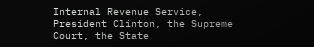Internal Revenue Service,  President Clinton, the Supreme Court, the State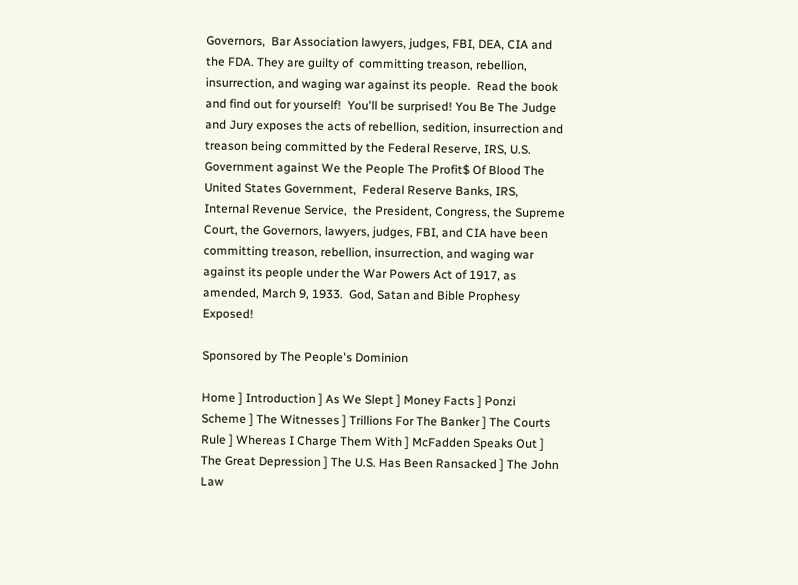Governors,  Bar Association lawyers, judges, FBI, DEA, CIA and the FDA. They are guilty of  committing treason, rebellion, insurrection, and waging war against its people.  Read the book and find out for yourself!  You'll be surprised! You Be The Judge and Jury exposes the acts of rebellion, sedition, insurrection and treason being committed by the Federal Reserve, IRS, U.S. Government against We the People The Profit$ Of Blood The United States Government,  Federal Reserve Banks, IRS, Internal Revenue Service,  the President, Congress, the Supreme Court, the Governors, lawyers, judges, FBI, and CIA have been committing treason, rebellion, insurrection, and waging war against its people under the War Powers Act of 1917, as amended, March 9, 1933.  God, Satan and Bible Prophesy Exposed!

Sponsored by The People's Dominion

Home ] Introduction ] As We Slept ] Money Facts ] Ponzi Scheme ] The Witnesses ] Trillions For The Banker ] The Courts Rule ] Whereas I Charge Them With ] McFadden Speaks Out ] The Great Depression ] The U.S. Has Been Ransacked ] The John Law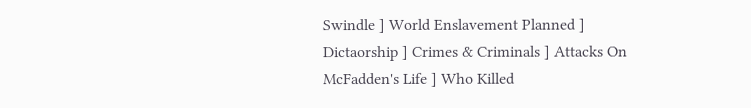Swindle ] World Enslavement Planned ] Dictaorship ] Crimes & Criminals ] Attacks On McFadden's Life ] Who Killed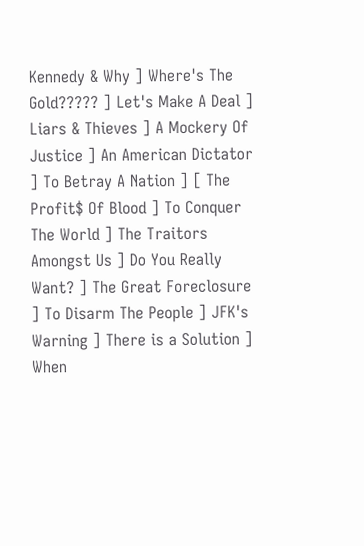Kennedy & Why ] Where's The Gold????? ] Let's Make A Deal ] Liars & Thieves ] A Mockery Of Justice ] An American Dictator ] To Betray A Nation ] [ The Profit$ Of Blood ] To Conquer The World ] The Traitors Amongst Us ] Do You Really Want? ] The Great Foreclosure ] To Disarm The People ] JFK's Warning ] There is a Solution ] When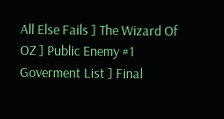All Else Fails ] The Wizard Of OZ ] Public Enemy #1 Goverment List ] Final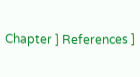Chapter ] References ]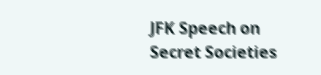JFK Speech on Secret Societies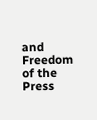and Freedom of the Press